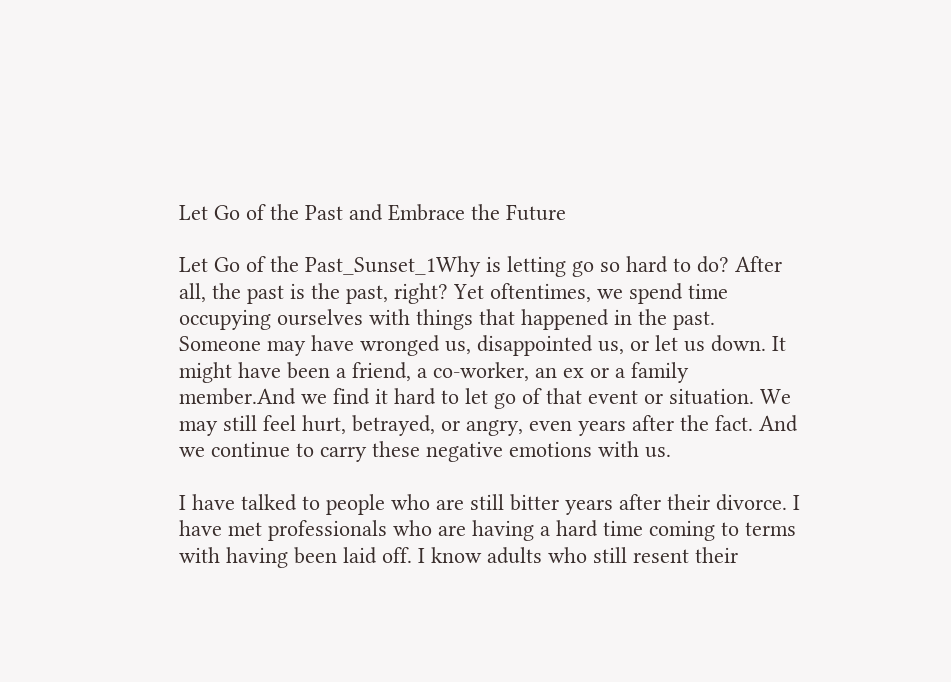Let Go of the Past and Embrace the Future

Let Go of the Past_Sunset_1Why is letting go so hard to do? After all, the past is the past, right? Yet oftentimes, we spend time occupying ourselves with things that happened in the past. Someone may have wronged us, disappointed us, or let us down. It might have been a friend, a co-worker, an ex or a family member.And we find it hard to let go of that event or situation. We may still feel hurt, betrayed, or angry, even years after the fact. And we continue to carry these negative emotions with us.

I have talked to people who are still bitter years after their divorce. I have met professionals who are having a hard time coming to terms with having been laid off. I know adults who still resent their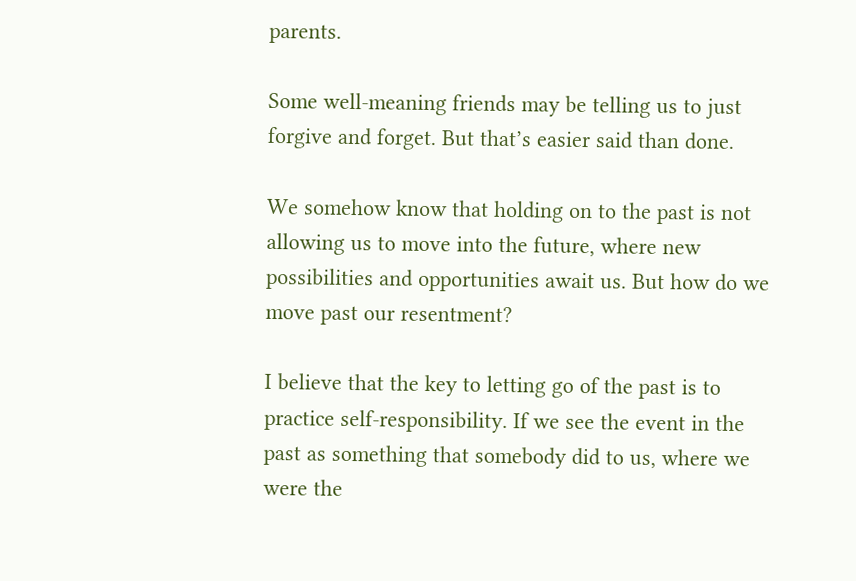parents.

Some well-meaning friends may be telling us to just forgive and forget. But that’s easier said than done.

We somehow know that holding on to the past is not allowing us to move into the future, where new possibilities and opportunities await us. But how do we move past our resentment?

I believe that the key to letting go of the past is to practice self-responsibility. If we see the event in the past as something that somebody did to us, where we were the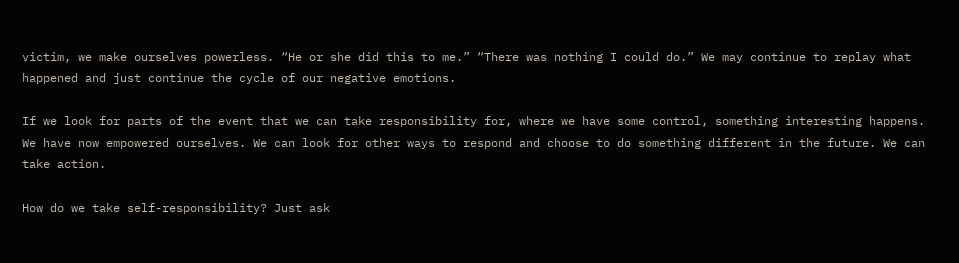victim, we make ourselves powerless. “He or she did this to me.” “There was nothing I could do.” We may continue to replay what happened and just continue the cycle of our negative emotions.

If we look for parts of the event that we can take responsibility for, where we have some control, something interesting happens. We have now empowered ourselves. We can look for other ways to respond and choose to do something different in the future. We can take action.

How do we take self-responsibility? Just ask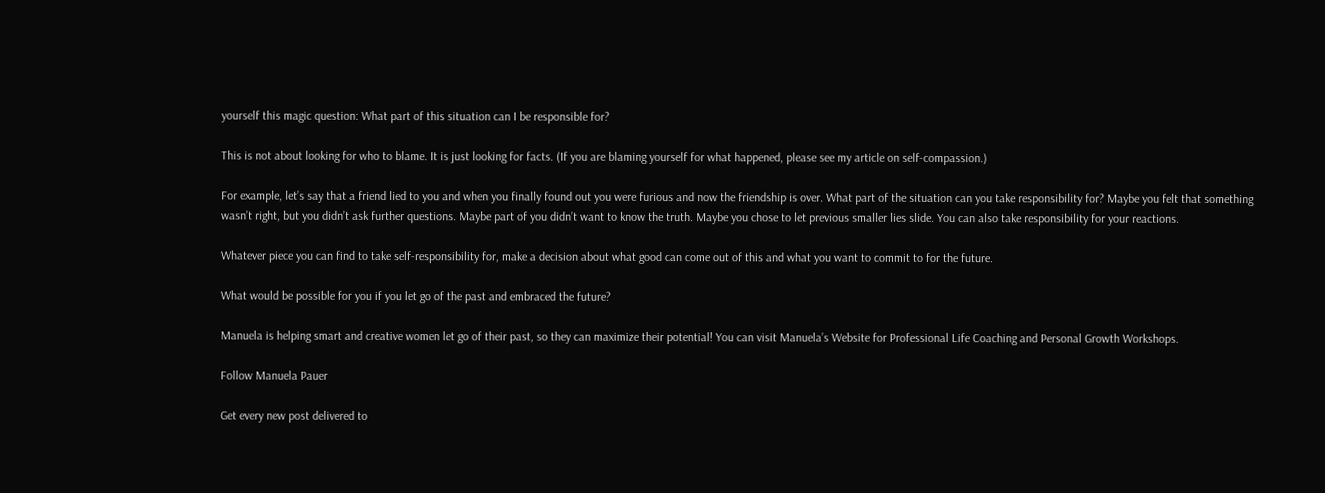yourself this magic question: What part of this situation can I be responsible for?

This is not about looking for who to blame. It is just looking for facts. (If you are blaming yourself for what happened, please see my article on self-compassion.)

For example, let’s say that a friend lied to you and when you finally found out you were furious and now the friendship is over. What part of the situation can you take responsibility for? Maybe you felt that something wasn’t right, but you didn’t ask further questions. Maybe part of you didn’t want to know the truth. Maybe you chose to let previous smaller lies slide. You can also take responsibility for your reactions.

Whatever piece you can find to take self-responsibility for, make a decision about what good can come out of this and what you want to commit to for the future.

What would be possible for you if you let go of the past and embraced the future?

Manuela is helping smart and creative women let go of their past, so they can maximize their potential! You can visit Manuela’s Website for Professional Life Coaching and Personal Growth Workshops.

Follow Manuela Pauer

Get every new post delivered to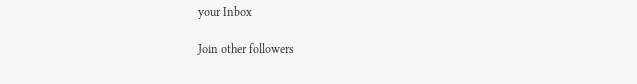your Inbox

Join other followers